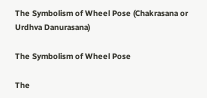The Symbolism of Wheel Pose (Chakrasana or Urdhva Danurasana)

The Symbolism of Wheel Pose

The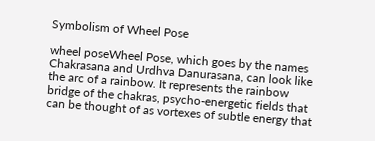Symbolism of Wheel Pose

wheel poseWheel Pose, which goes by the names Chakrasana and Urdhva Danurasana, can look like the arc of a rainbow. It represents the rainbow bridge of the chakras, psycho-energetic fields that can be thought of as vortexes of subtle energy that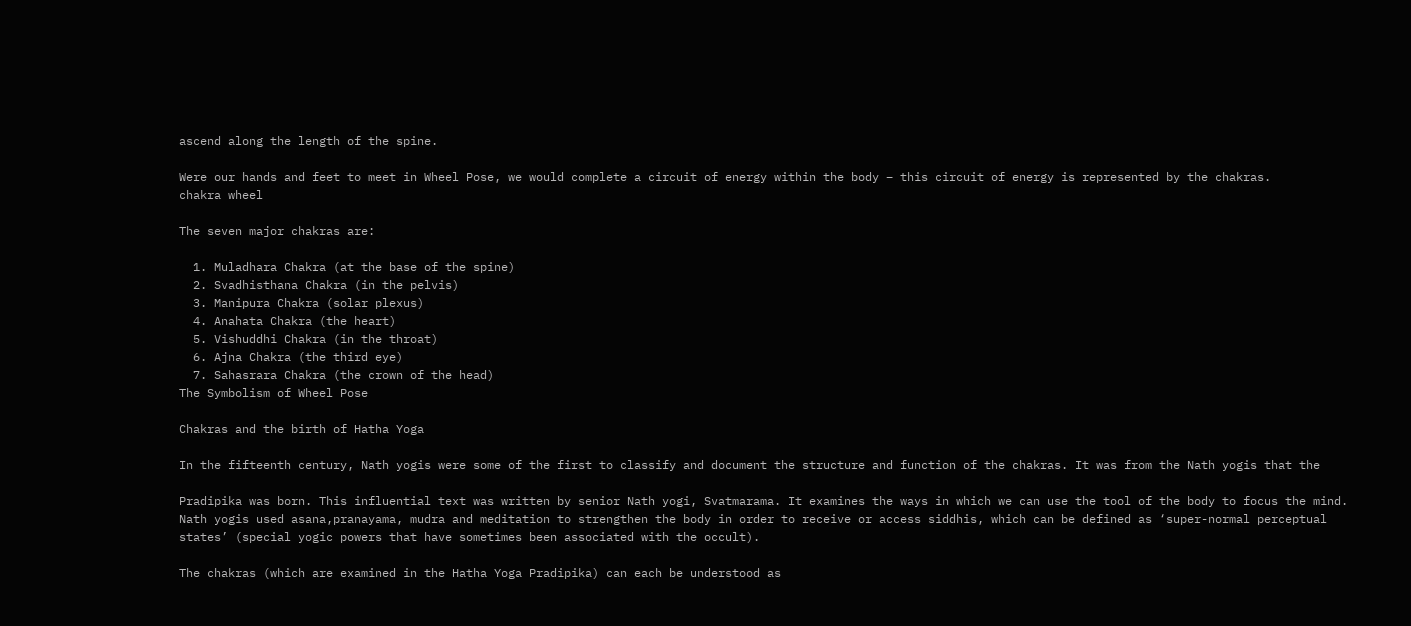ascend along the length of the spine.

Were our hands and feet to meet in Wheel Pose, we would complete a circuit of energy within the body – this circuit of energy is represented by the chakras.
chakra wheel

The seven major chakras are:

  1. Muladhara Chakra (at the base of the spine)
  2. Svadhisthana Chakra (in the pelvis)
  3. Manipura Chakra (solar plexus)
  4. Anahata Chakra (the heart)
  5. Vishuddhi Chakra (in the throat)
  6. Ajna Chakra (the third eye)
  7. Sahasrara Chakra (the crown of the head)
The Symbolism of Wheel Pose

Chakras and the birth of Hatha Yoga

In the fifteenth century, Nath yogis were some of the first to classify and document the structure and function of the chakras. It was from the Nath yogis that the

Pradipika was born. This influential text was written by senior Nath yogi, Svatmarama. It examines the ways in which we can use the tool of the body to focus the mind. Nath yogis used asana,pranayama, mudra and meditation to strengthen the body in order to receive or access siddhis, which can be defined as ‘super-normal perceptual states’ (special yogic powers that have sometimes been associated with the occult).

The chakras (which are examined in the Hatha Yoga Pradipika) can each be understood as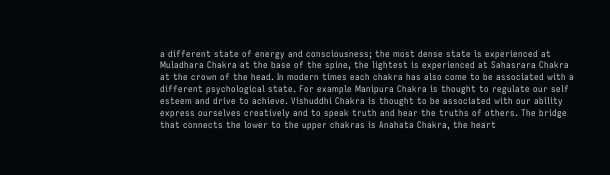a different state of energy and consciousness; the most dense state is experienced at Muladhara Chakra at the base of the spine, the lightest is experienced at Sahasrara Chakra at the crown of the head. In modern times each chakra has also come to be associated with a different psychological state. For example Manipura Chakra is thought to regulate our self esteem and drive to achieve. Vishuddhi Chakra is thought to be associated with our ability express ourselves creatively and to speak truth and hear the truths of others. The bridge that connects the lower to the upper chakras is Anahata Chakra, the heart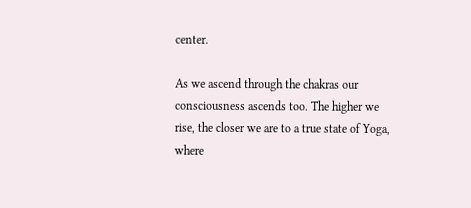center.

As we ascend through the chakras our consciousness ascends too. The higher we rise, the closer we are to a true state of Yoga, where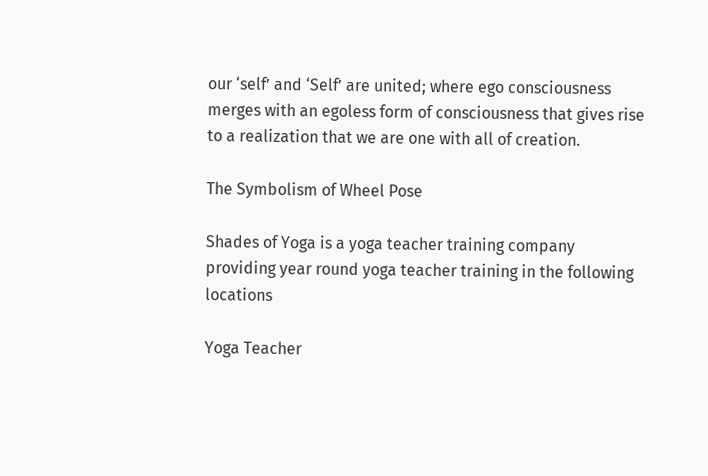our ‘self’ and ‘Self’ are united; where ego consciousness merges with an egoless form of consciousness that gives rise to a realization that we are one with all of creation.

The Symbolism of Wheel Pose

Shades of Yoga is a yoga teacher training company providing year round yoga teacher training in the following locations

Yoga Teacher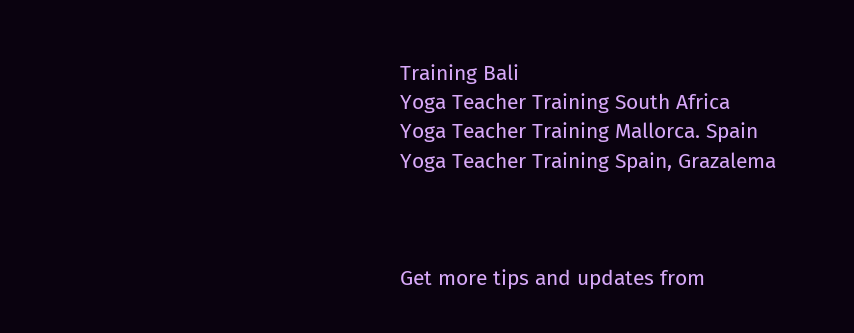Training Bali
Yoga Teacher Training South Africa
Yoga Teacher Training Mallorca. Spain
Yoga Teacher Training Spain, Grazalema



Get more tips and updates from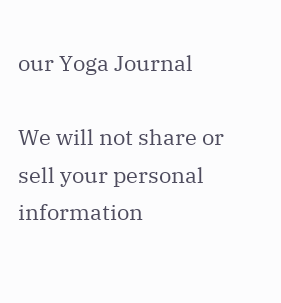our Yoga Journal

We will not share or sell your personal information